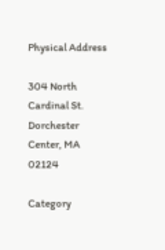Physical Address

304 North Cardinal St.
Dorchester Center, MA 02124

Category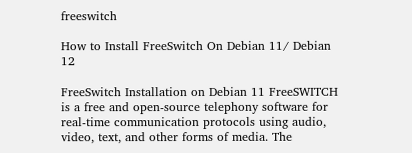freeswitch

How to Install FreeSwitch On Debian 11/ Debian 12

FreeSwitch Installation on Debian 11 FreeSWITCH is a free and open-source telephony software for real-time communication protocols using audio, video, text, and other forms of media. The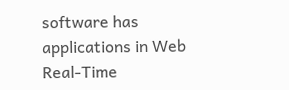software has applications in Web Real-Time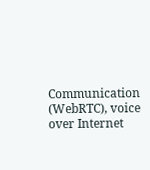Communication (WebRTC), voice over Internet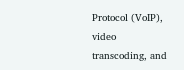Protocol (VoIP), video transcoding, and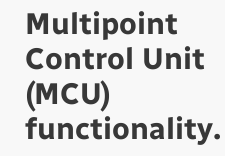Multipoint Control Unit (MCU) functionality.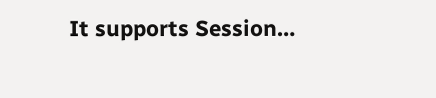It supports Session…